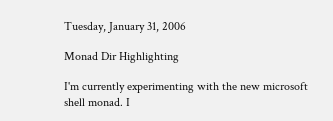Tuesday, January 31, 2006

Monad Dir Highlighting

I'm currently experimenting with the new microsoft shell monad. I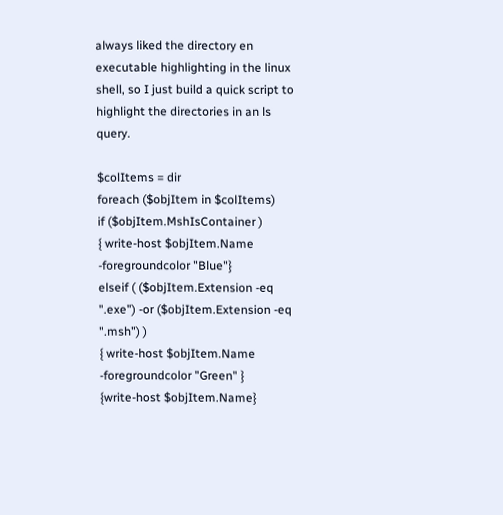always liked the directory en executable highlighting in the linux shell, so I just build a quick script to highlight the directories in an ls query.

$colItems = dir
foreach ($objItem in $colItems)
if ($objItem.MshIsContainer )
{ write-host $objItem.Name -foregroundcolor "Blue"}
elseif ( ($objItem.Extension -eq ".exe") -or ($objItem.Extension -eq ".msh") )
{ write-host $objItem.Name -foregroundcolor "Green" }
{write-host $objItem.Name}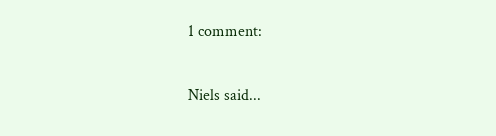1 comment:

Niels said...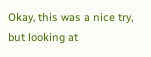Okay, this was a nice try, but looking at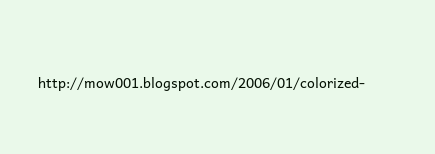http://mow001.blogspot.com/2006/01/colorized-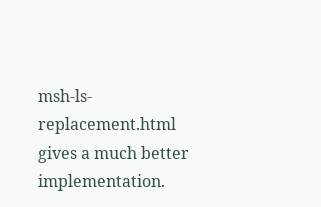msh-ls-replacement.html gives a much better implementation.